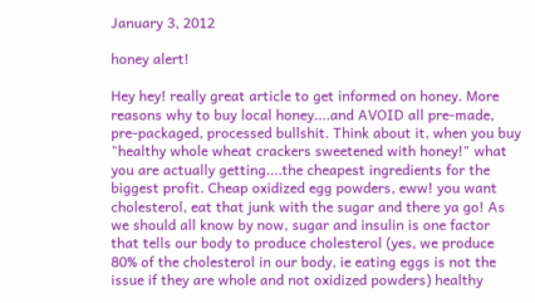January 3, 2012

honey alert!

Hey hey! really great article to get informed on honey. More reasons why to buy local honey....and AVOID all pre-made, pre-packaged, processed bullshit. Think about it, when you buy "healthy whole wheat crackers sweetened with honey!" what you are actually getting....the cheapest ingredients for the biggest profit. Cheap oxidized egg powders, eww! you want cholesterol, eat that junk with the sugar and there ya go! As we should all know by now, sugar and insulin is one factor that tells our body to produce cholesterol (yes, we produce 80% of the cholesterol in our body, ie eating eggs is not the issue if they are whole and not oxidized powders) healthy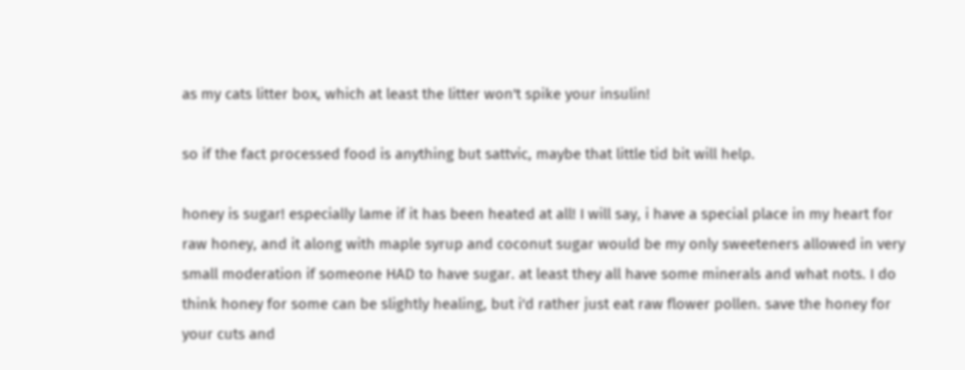as my cats litter box, which at least the litter won't spike your insulin!

so if the fact processed food is anything but sattvic, maybe that little tid bit will help.

honey is sugar! especially lame if it has been heated at all! I will say, i have a special place in my heart for raw honey, and it along with maple syrup and coconut sugar would be my only sweeteners allowed in very small moderation if someone HAD to have sugar. at least they all have some minerals and what nots. I do think honey for some can be slightly healing, but i'd rather just eat raw flower pollen. save the honey for your cuts and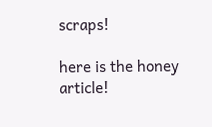scraps!

here is the honey article!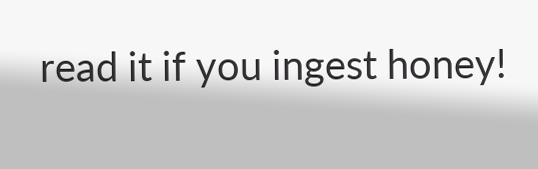read it if you ingest honey!